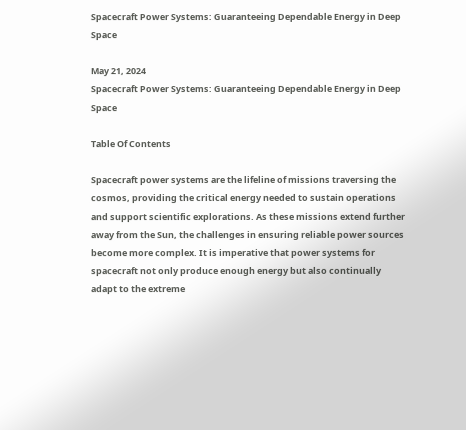Spacecraft Power Systems: Guaranteeing Dependable Energy in Deep Space

May 21, 2024
Spacecraft Power Systems: Guaranteeing Dependable Energy in Deep Space

Table Of Contents

Spacecraft power systems are the lifeline of missions traversing the cosmos, providing the critical energy needed to sustain operations and support scientific explorations. As these missions extend further away from the Sun, the challenges in ensuring reliable power sources become more complex. It is imperative that power systems for spacecraft not only produce enough energy but also continually adapt to the extreme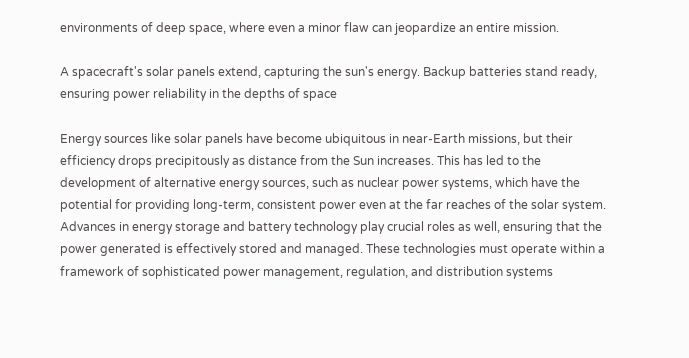environments of deep space, where even a minor flaw can jeopardize an entire mission.

A spacecraft's solar panels extend, capturing the sun's energy. Backup batteries stand ready, ensuring power reliability in the depths of space

Energy sources like solar panels have become ubiquitous in near-Earth missions, but their efficiency drops precipitously as distance from the Sun increases. This has led to the development of alternative energy sources, such as nuclear power systems, which have the potential for providing long-term, consistent power even at the far reaches of the solar system. Advances in energy storage and battery technology play crucial roles as well, ensuring that the power generated is effectively stored and managed. These technologies must operate within a framework of sophisticated power management, regulation, and distribution systems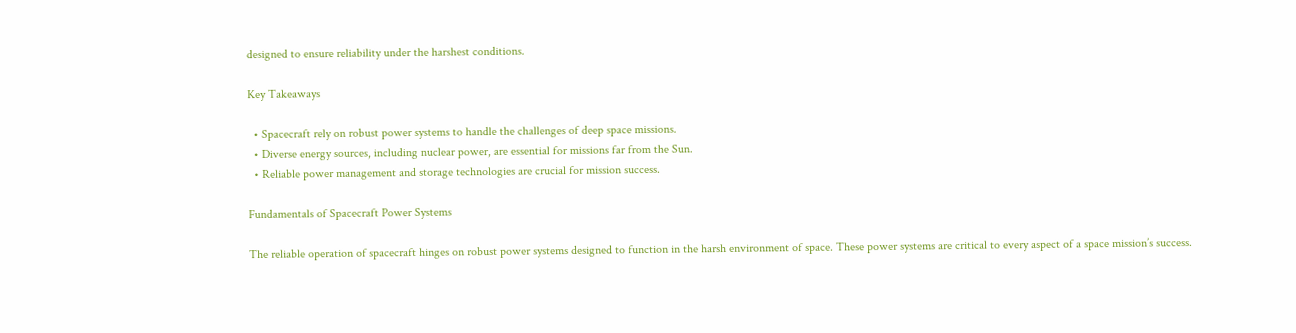designed to ensure reliability under the harshest conditions.

Key Takeaways

  • Spacecraft rely on robust power systems to handle the challenges of deep space missions.
  • Diverse energy sources, including nuclear power, are essential for missions far from the Sun.
  • Reliable power management and storage technologies are crucial for mission success.

Fundamentals of Spacecraft Power Systems

The reliable operation of spacecraft hinges on robust power systems designed to function in the harsh environment of space. These power systems are critical to every aspect of a space mission’s success.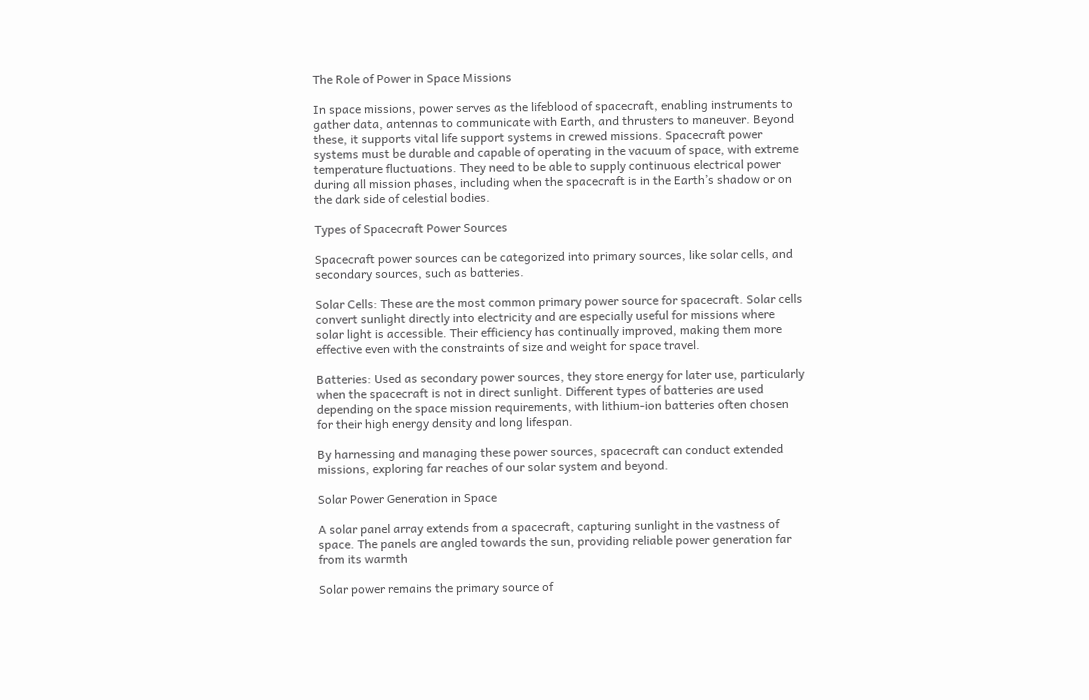The Role of Power in Space Missions

In space missions, power serves as the lifeblood of spacecraft, enabling instruments to gather data, antennas to communicate with Earth, and thrusters to maneuver. Beyond these, it supports vital life support systems in crewed missions. Spacecraft power systems must be durable and capable of operating in the vacuum of space, with extreme temperature fluctuations. They need to be able to supply continuous electrical power during all mission phases, including when the spacecraft is in the Earth’s shadow or on the dark side of celestial bodies.

Types of Spacecraft Power Sources

Spacecraft power sources can be categorized into primary sources, like solar cells, and secondary sources, such as batteries.

Solar Cells: These are the most common primary power source for spacecraft. Solar cells convert sunlight directly into electricity and are especially useful for missions where solar light is accessible. Their efficiency has continually improved, making them more effective even with the constraints of size and weight for space travel.

Batteries: Used as secondary power sources, they store energy for later use, particularly when the spacecraft is not in direct sunlight. Different types of batteries are used depending on the space mission requirements, with lithium-ion batteries often chosen for their high energy density and long lifespan.

By harnessing and managing these power sources, spacecraft can conduct extended missions, exploring far reaches of our solar system and beyond.

Solar Power Generation in Space

A solar panel array extends from a spacecraft, capturing sunlight in the vastness of space. The panels are angled towards the sun, providing reliable power generation far from its warmth

Solar power remains the primary source of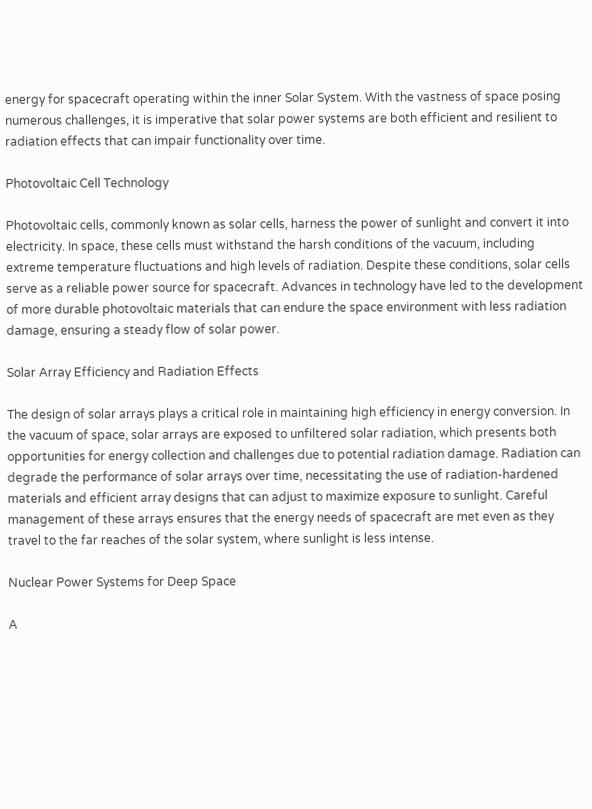energy for spacecraft operating within the inner Solar System. With the vastness of space posing numerous challenges, it is imperative that solar power systems are both efficient and resilient to radiation effects that can impair functionality over time.

Photovoltaic Cell Technology

Photovoltaic cells, commonly known as solar cells, harness the power of sunlight and convert it into electricity. In space, these cells must withstand the harsh conditions of the vacuum, including extreme temperature fluctuations and high levels of radiation. Despite these conditions, solar cells serve as a reliable power source for spacecraft. Advances in technology have led to the development of more durable photovoltaic materials that can endure the space environment with less radiation damage, ensuring a steady flow of solar power.

Solar Array Efficiency and Radiation Effects

The design of solar arrays plays a critical role in maintaining high efficiency in energy conversion. In the vacuum of space, solar arrays are exposed to unfiltered solar radiation, which presents both opportunities for energy collection and challenges due to potential radiation damage. Radiation can degrade the performance of solar arrays over time, necessitating the use of radiation-hardened materials and efficient array designs that can adjust to maximize exposure to sunlight. Careful management of these arrays ensures that the energy needs of spacecraft are met even as they travel to the far reaches of the solar system, where sunlight is less intense.

Nuclear Power Systems for Deep Space

A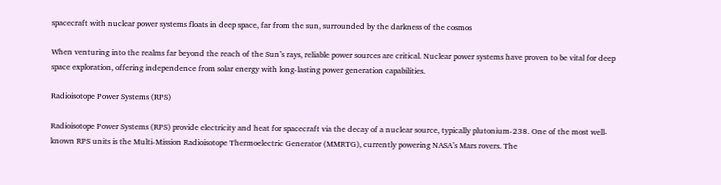spacecraft with nuclear power systems floats in deep space, far from the sun, surrounded by the darkness of the cosmos

When venturing into the realms far beyond the reach of the Sun’s rays, reliable power sources are critical. Nuclear power systems have proven to be vital for deep space exploration, offering independence from solar energy with long-lasting power generation capabilities.

Radioisotope Power Systems (RPS)

Radioisotope Power Systems (RPS) provide electricity and heat for spacecraft via the decay of a nuclear source, typically plutonium-238. One of the most well-known RPS units is the Multi-Mission Radioisotope Thermoelectric Generator (MMRTG), currently powering NASA’s Mars rovers. The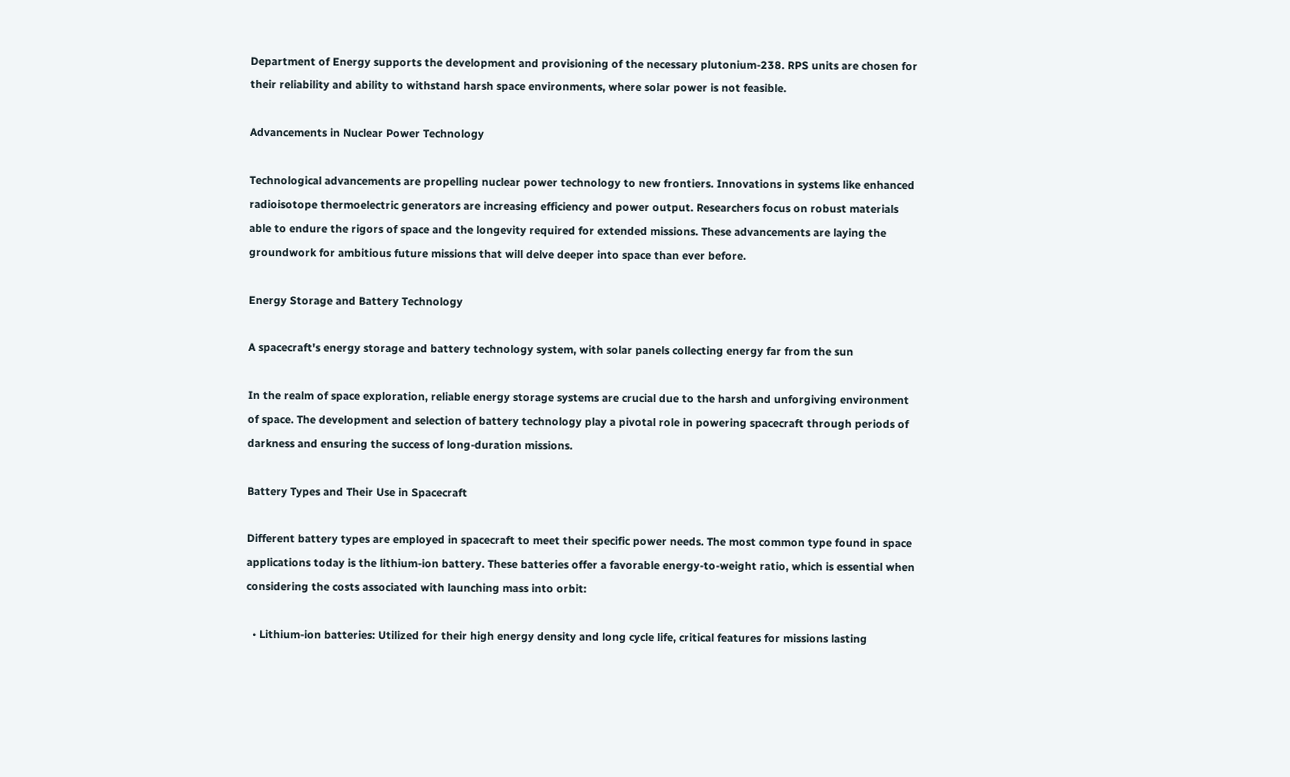Department of Energy supports the development and provisioning of the necessary plutonium-238. RPS units are chosen for their reliability and ability to withstand harsh space environments, where solar power is not feasible.

Advancements in Nuclear Power Technology

Technological advancements are propelling nuclear power technology to new frontiers. Innovations in systems like enhanced radioisotope thermoelectric generators are increasing efficiency and power output. Researchers focus on robust materials able to endure the rigors of space and the longevity required for extended missions. These advancements are laying the groundwork for ambitious future missions that will delve deeper into space than ever before.

Energy Storage and Battery Technology

A spacecraft's energy storage and battery technology system, with solar panels collecting energy far from the sun

In the realm of space exploration, reliable energy storage systems are crucial due to the harsh and unforgiving environment of space. The development and selection of battery technology play a pivotal role in powering spacecraft through periods of darkness and ensuring the success of long-duration missions.

Battery Types and Their Use in Spacecraft

Different battery types are employed in spacecraft to meet their specific power needs. The most common type found in space applications today is the lithium-ion battery. These batteries offer a favorable energy-to-weight ratio, which is essential when considering the costs associated with launching mass into orbit:

  • Lithium-ion batteries: Utilized for their high energy density and long cycle life, critical features for missions lasting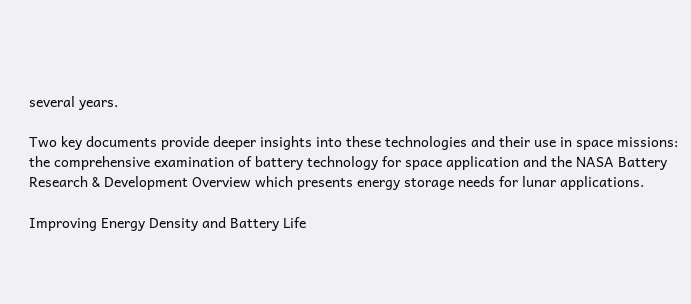several years.

Two key documents provide deeper insights into these technologies and their use in space missions: the comprehensive examination of battery technology for space application and the NASA Battery Research & Development Overview which presents energy storage needs for lunar applications.

Improving Energy Density and Battery Life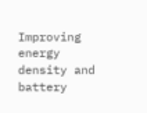Improving energy density and battery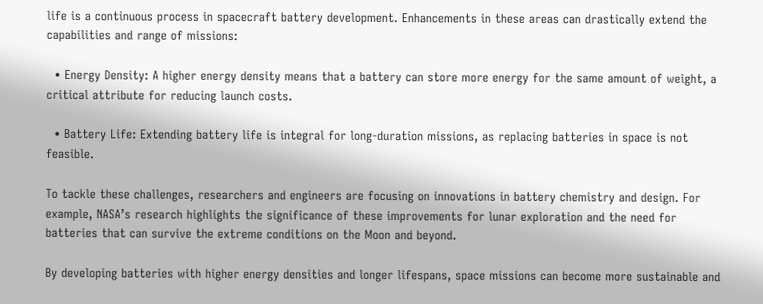life is a continuous process in spacecraft battery development. Enhancements in these areas can drastically extend the capabilities and range of missions:

  • Energy Density: A higher energy density means that a battery can store more energy for the same amount of weight, a critical attribute for reducing launch costs.

  • Battery Life: Extending battery life is integral for long-duration missions, as replacing batteries in space is not feasible.

To tackle these challenges, researchers and engineers are focusing on innovations in battery chemistry and design. For example, NASA’s research highlights the significance of these improvements for lunar exploration and the need for batteries that can survive the extreme conditions on the Moon and beyond.

By developing batteries with higher energy densities and longer lifespans, space missions can become more sustainable and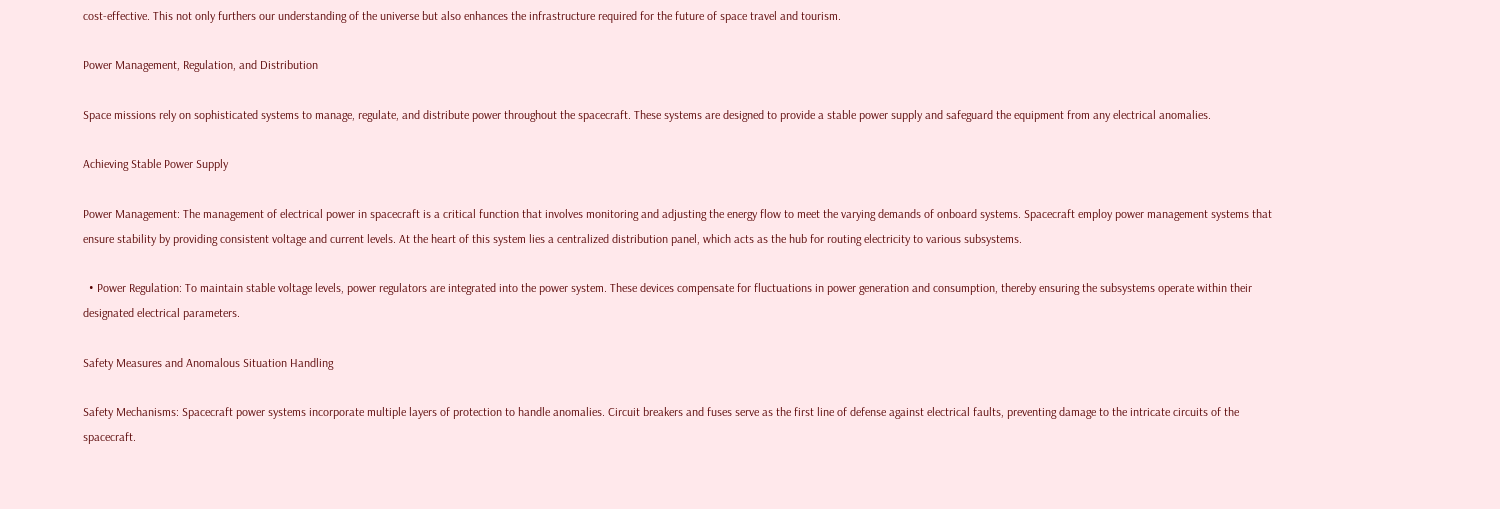cost-effective. This not only furthers our understanding of the universe but also enhances the infrastructure required for the future of space travel and tourism.

Power Management, Regulation, and Distribution

Space missions rely on sophisticated systems to manage, regulate, and distribute power throughout the spacecraft. These systems are designed to provide a stable power supply and safeguard the equipment from any electrical anomalies.

Achieving Stable Power Supply

Power Management: The management of electrical power in spacecraft is a critical function that involves monitoring and adjusting the energy flow to meet the varying demands of onboard systems. Spacecraft employ power management systems that ensure stability by providing consistent voltage and current levels. At the heart of this system lies a centralized distribution panel, which acts as the hub for routing electricity to various subsystems.

  • Power Regulation: To maintain stable voltage levels, power regulators are integrated into the power system. These devices compensate for fluctuations in power generation and consumption, thereby ensuring the subsystems operate within their designated electrical parameters.

Safety Measures and Anomalous Situation Handling

Safety Mechanisms: Spacecraft power systems incorporate multiple layers of protection to handle anomalies. Circuit breakers and fuses serve as the first line of defense against electrical faults, preventing damage to the intricate circuits of the spacecraft.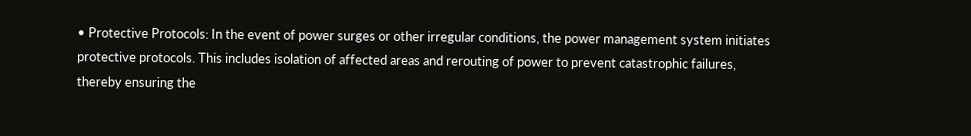• Protective Protocols: In the event of power surges or other irregular conditions, the power management system initiates protective protocols. This includes isolation of affected areas and rerouting of power to prevent catastrophic failures, thereby ensuring the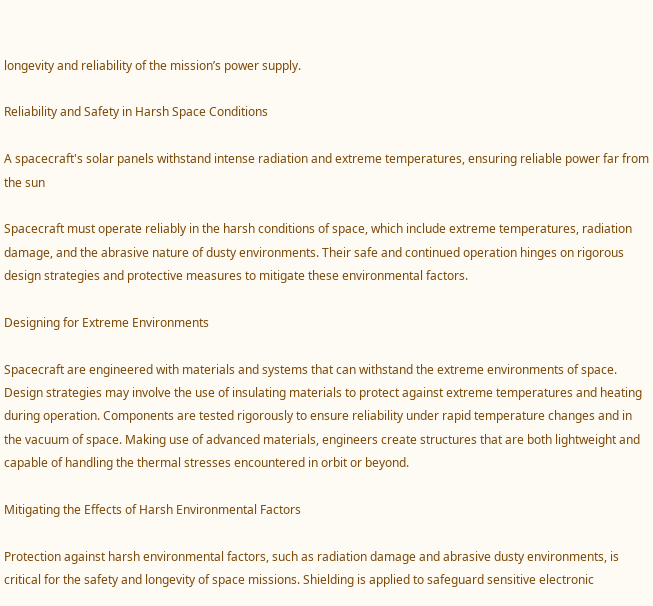longevity and reliability of the mission’s power supply.

Reliability and Safety in Harsh Space Conditions

A spacecraft's solar panels withstand intense radiation and extreme temperatures, ensuring reliable power far from the sun

Spacecraft must operate reliably in the harsh conditions of space, which include extreme temperatures, radiation damage, and the abrasive nature of dusty environments. Their safe and continued operation hinges on rigorous design strategies and protective measures to mitigate these environmental factors.

Designing for Extreme Environments

Spacecraft are engineered with materials and systems that can withstand the extreme environments of space. Design strategies may involve the use of insulating materials to protect against extreme temperatures and heating during operation. Components are tested rigorously to ensure reliability under rapid temperature changes and in the vacuum of space. Making use of advanced materials, engineers create structures that are both lightweight and capable of handling the thermal stresses encountered in orbit or beyond.

Mitigating the Effects of Harsh Environmental Factors

Protection against harsh environmental factors, such as radiation damage and abrasive dusty environments, is critical for the safety and longevity of space missions. Shielding is applied to safeguard sensitive electronic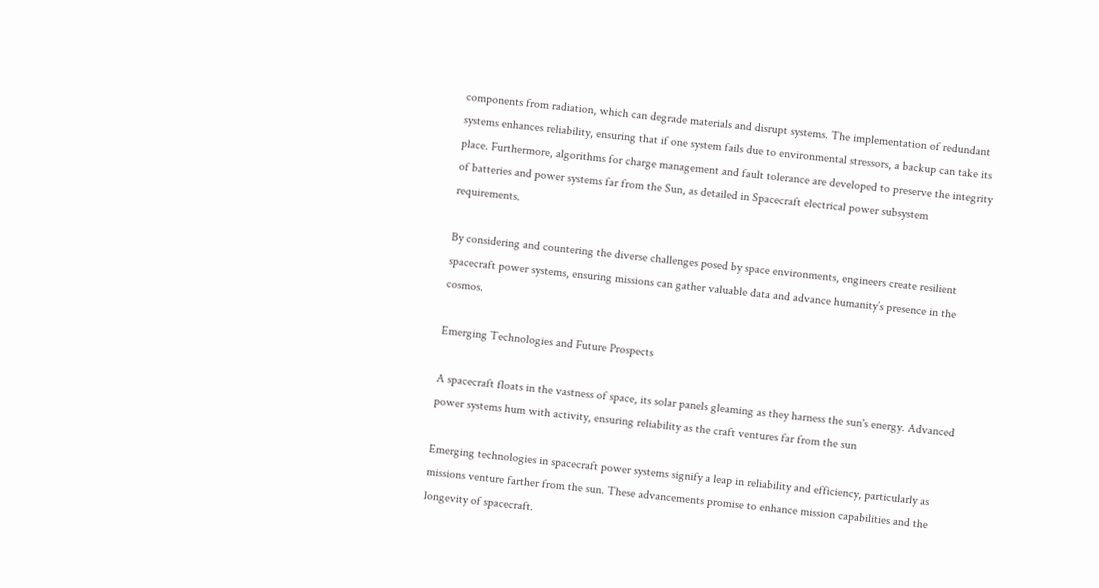components from radiation, which can degrade materials and disrupt systems. The implementation of redundant systems enhances reliability, ensuring that if one system fails due to environmental stressors, a backup can take its place. Furthermore, algorithms for charge management and fault tolerance are developed to preserve the integrity of batteries and power systems far from the Sun, as detailed in Spacecraft electrical power subsystem requirements.

By considering and countering the diverse challenges posed by space environments, engineers create resilient spacecraft power systems, ensuring missions can gather valuable data and advance humanity’s presence in the cosmos.

Emerging Technologies and Future Prospects

A spacecraft floats in the vastness of space, its solar panels gleaming as they harness the sun's energy. Advanced power systems hum with activity, ensuring reliability as the craft ventures far from the sun

Emerging technologies in spacecraft power systems signify a leap in reliability and efficiency, particularly as missions venture farther from the sun. These advancements promise to enhance mission capabilities and the longevity of spacecraft.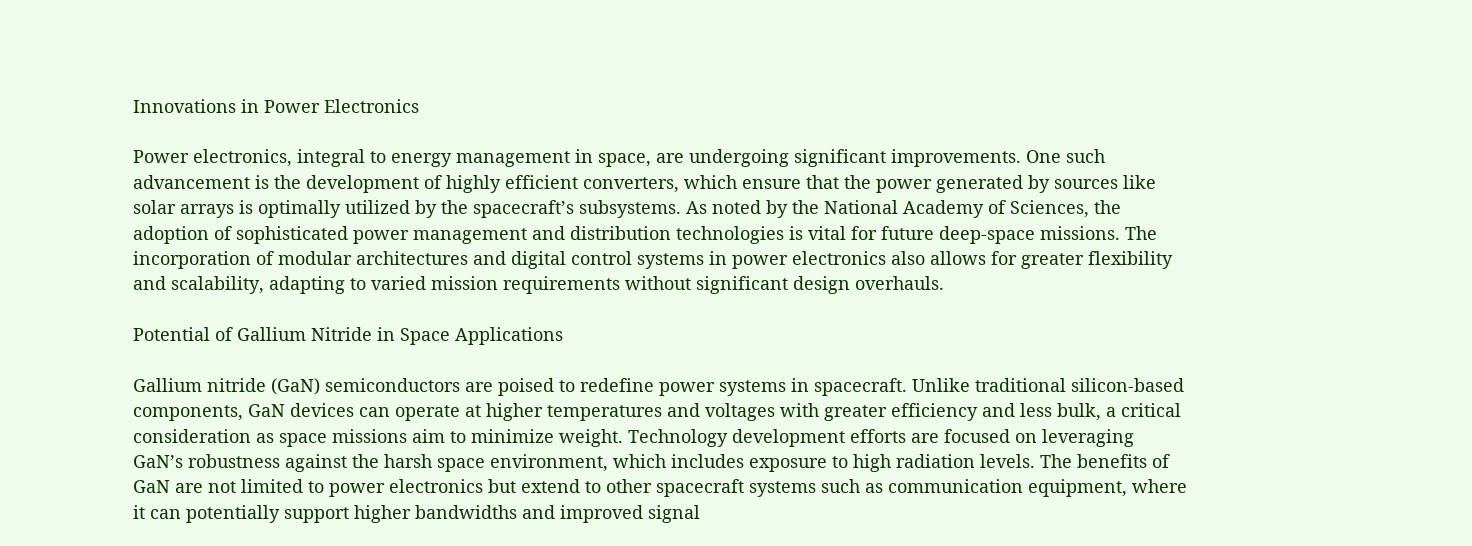Innovations in Power Electronics

Power electronics, integral to energy management in space, are undergoing significant improvements. One such advancement is the development of highly efficient converters, which ensure that the power generated by sources like solar arrays is optimally utilized by the spacecraft’s subsystems. As noted by the National Academy of Sciences, the adoption of sophisticated power management and distribution technologies is vital for future deep-space missions. The incorporation of modular architectures and digital control systems in power electronics also allows for greater flexibility and scalability, adapting to varied mission requirements without significant design overhauls.

Potential of Gallium Nitride in Space Applications

Gallium nitride (GaN) semiconductors are poised to redefine power systems in spacecraft. Unlike traditional silicon-based components, GaN devices can operate at higher temperatures and voltages with greater efficiency and less bulk, a critical consideration as space missions aim to minimize weight. Technology development efforts are focused on leveraging GaN’s robustness against the harsh space environment, which includes exposure to high radiation levels. The benefits of GaN are not limited to power electronics but extend to other spacecraft systems such as communication equipment, where it can potentially support higher bandwidths and improved signal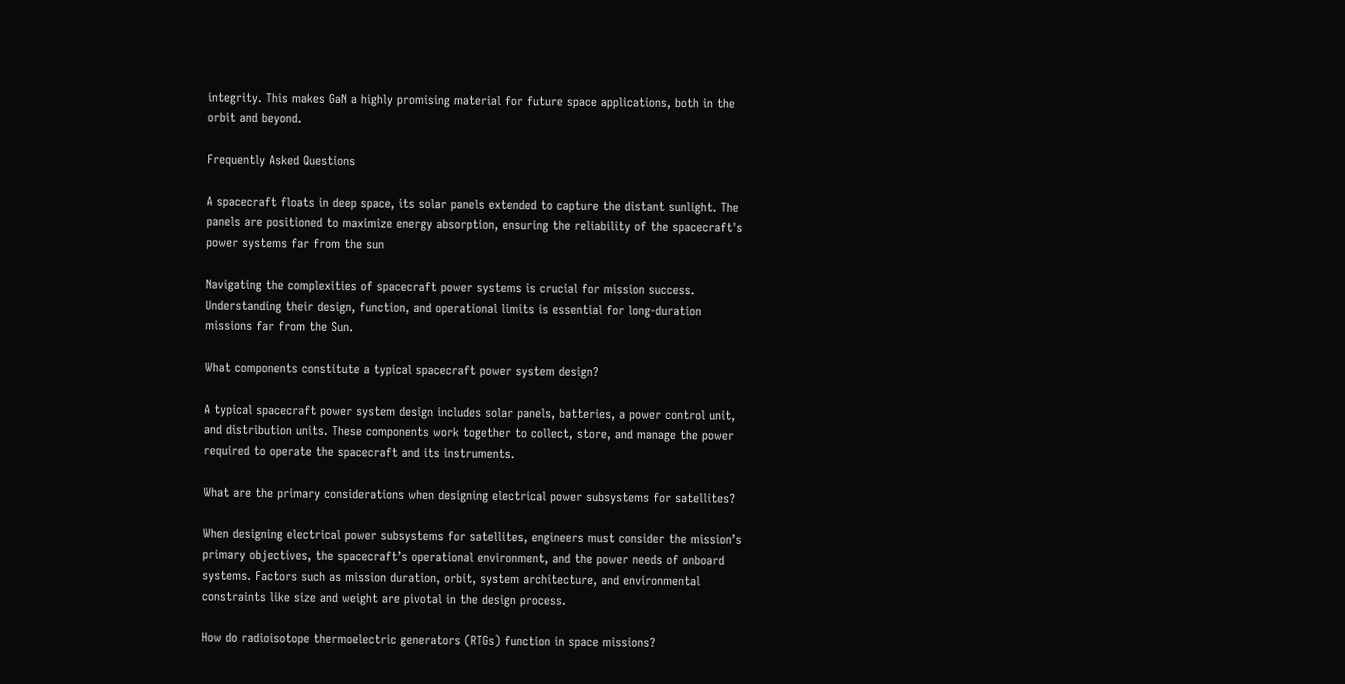integrity. This makes GaN a highly promising material for future space applications, both in the orbit and beyond.

Frequently Asked Questions

A spacecraft floats in deep space, its solar panels extended to capture the distant sunlight. The panels are positioned to maximize energy absorption, ensuring the reliability of the spacecraft's power systems far from the sun

Navigating the complexities of spacecraft power systems is crucial for mission success. Understanding their design, function, and operational limits is essential for long-duration missions far from the Sun.

What components constitute a typical spacecraft power system design?

A typical spacecraft power system design includes solar panels, batteries, a power control unit, and distribution units. These components work together to collect, store, and manage the power required to operate the spacecraft and its instruments.

What are the primary considerations when designing electrical power subsystems for satellites?

When designing electrical power subsystems for satellites, engineers must consider the mission’s primary objectives, the spacecraft’s operational environment, and the power needs of onboard systems. Factors such as mission duration, orbit, system architecture, and environmental constraints like size and weight are pivotal in the design process.

How do radioisotope thermoelectric generators (RTGs) function in space missions?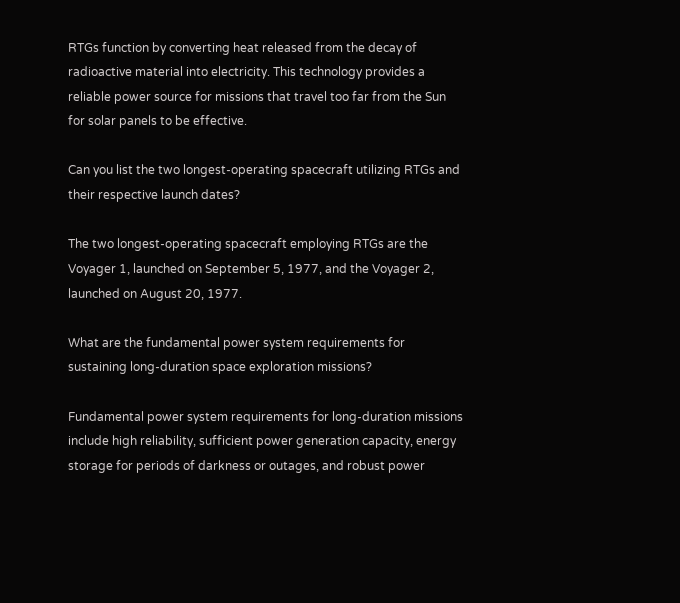RTGs function by converting heat released from the decay of radioactive material into electricity. This technology provides a reliable power source for missions that travel too far from the Sun for solar panels to be effective.

Can you list the two longest-operating spacecraft utilizing RTGs and their respective launch dates?

The two longest-operating spacecraft employing RTGs are the Voyager 1, launched on September 5, 1977, and the Voyager 2, launched on August 20, 1977.

What are the fundamental power system requirements for sustaining long-duration space exploration missions?

Fundamental power system requirements for long-duration missions include high reliability, sufficient power generation capacity, energy storage for periods of darkness or outages, and robust power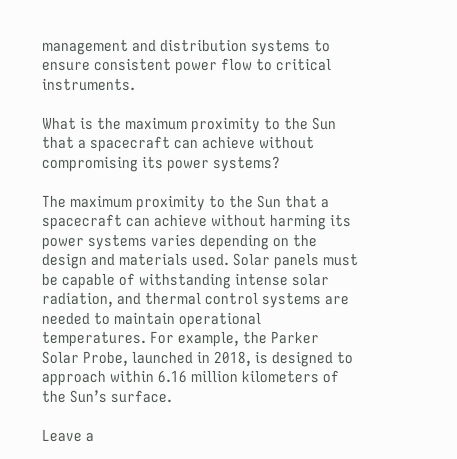management and distribution systems to ensure consistent power flow to critical instruments.

What is the maximum proximity to the Sun that a spacecraft can achieve without compromising its power systems?

The maximum proximity to the Sun that a spacecraft can achieve without harming its power systems varies depending on the design and materials used. Solar panels must be capable of withstanding intense solar radiation, and thermal control systems are needed to maintain operational temperatures. For example, the Parker Solar Probe, launched in 2018, is designed to approach within 6.16 million kilometers of the Sun’s surface.

Leave a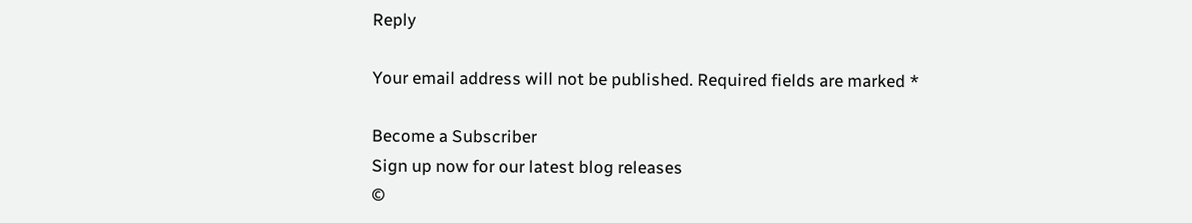Reply

Your email address will not be published. Required fields are marked *

Become a Subscriber
Sign up now for our latest blog releases
©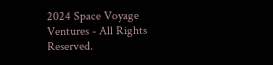2024 Space Voyage Ventures - All Rights Reserved.